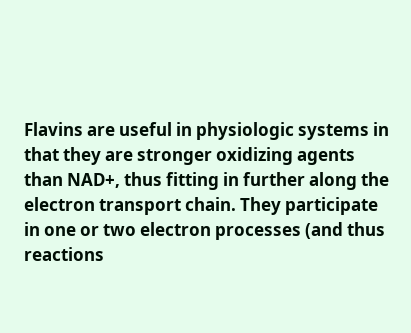Flavins are useful in physiologic systems in that they are stronger oxidizing agents than NAD+, thus fitting in further along the electron transport chain. They participate in one or two electron processes (and thus reactions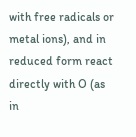with free radicals or metal ions), and in reduced form react directly with O (as in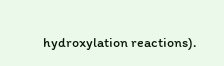hydroxylation reactions).